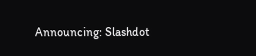Announcing: Slashdot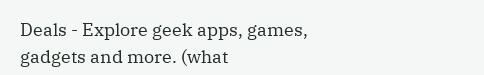Deals - Explore geek apps, games, gadgets and more. (what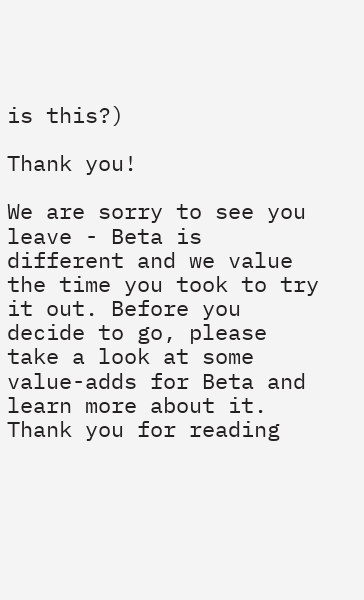is this?)

Thank you!

We are sorry to see you leave - Beta is different and we value the time you took to try it out. Before you decide to go, please take a look at some value-adds for Beta and learn more about it. Thank you for reading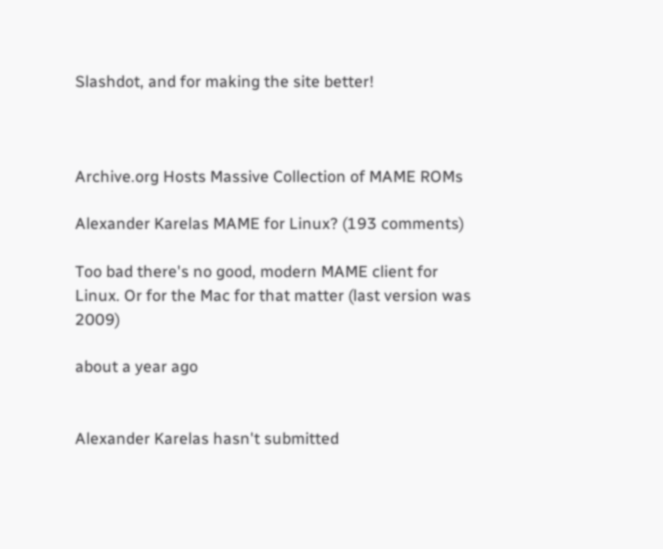Slashdot, and for making the site better!



Archive.org Hosts Massive Collection of MAME ROMs

Alexander Karelas MAME for Linux? (193 comments)

Too bad there's no good, modern MAME client for Linux. Or for the Mac for that matter (last version was 2009)

about a year ago


Alexander Karelas hasn't submitted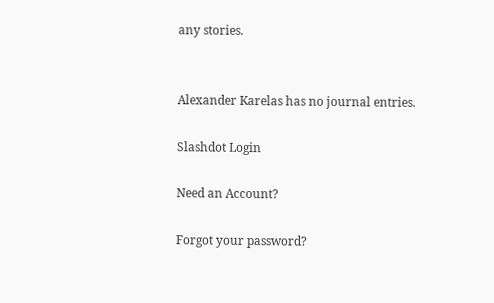any stories.


Alexander Karelas has no journal entries.

Slashdot Login

Need an Account?

Forgot your password?